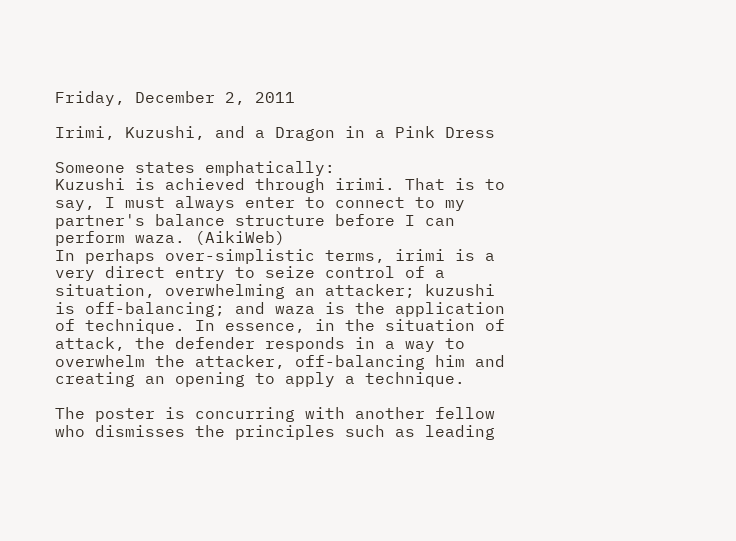Friday, December 2, 2011

Irimi, Kuzushi, and a Dragon in a Pink Dress

Someone states emphatically:
Kuzushi is achieved through irimi. That is to say, I must always enter to connect to my partner's balance structure before I can perform waza. (AikiWeb)
In perhaps over-simplistic terms, irimi is a very direct entry to seize control of a situation, overwhelming an attacker; kuzushi is off-balancing; and waza is the application of technique. In essence, in the situation of attack, the defender responds in a way to overwhelm the attacker, off-balancing him and creating an opening to apply a technique.

The poster is concurring with another fellow who dismisses the principles such as leading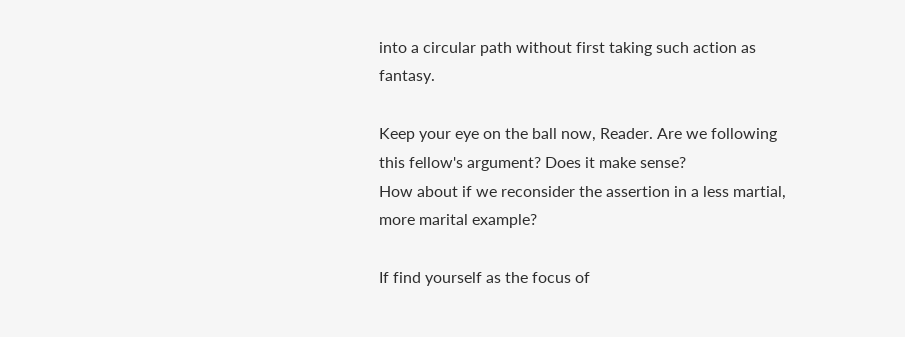into a circular path without first taking such action as fantasy.

Keep your eye on the ball now, Reader. Are we following this fellow's argument? Does it make sense?
How about if we reconsider the assertion in a less martial, more marital example?

If find yourself as the focus of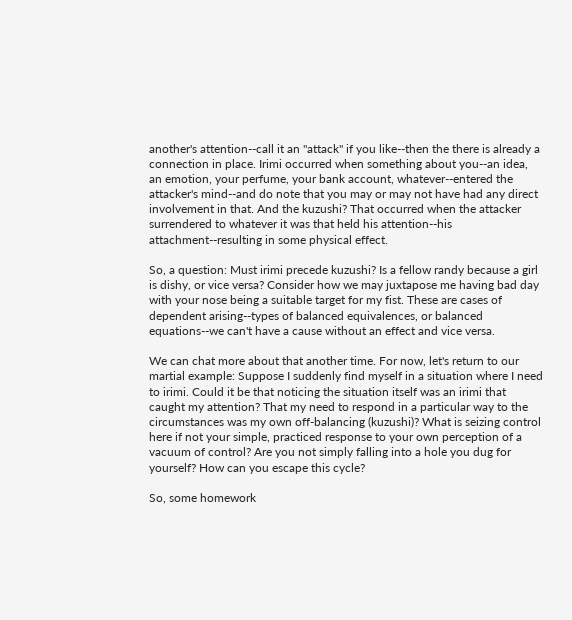another's attention--call it an "attack" if you like--then the there is already a connection in place. Irimi occurred when something about you--an idea, an emotion, your perfume, your bank account, whatever--entered the attacker's mind--and do note that you may or may not have had any direct involvement in that. And the kuzushi? That occurred when the attacker surrendered to whatever it was that held his attention--his attachment--resulting in some physical effect.

So, a question: Must irimi precede kuzushi? Is a fellow randy because a girl is dishy, or vice versa? Consider how we may juxtapose me having bad day with your nose being a suitable target for my fist. These are cases of dependent arising--types of balanced equivalences, or balanced equations--we can't have a cause without an effect and vice versa.

We can chat more about that another time. For now, let's return to our martial example: Suppose I suddenly find myself in a situation where I need to irimi. Could it be that noticing the situation itself was an irimi that caught my attention? That my need to respond in a particular way to the circumstances was my own off-balancing (kuzushi)? What is seizing control here if not your simple, practiced response to your own perception of a vacuum of control? Are you not simply falling into a hole you dug for yourself? How can you escape this cycle?

So, some homework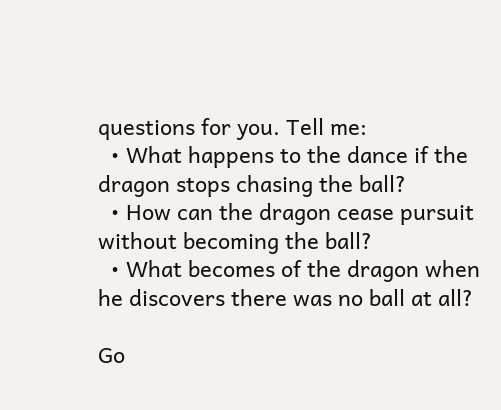questions for you. Tell me:
  • What happens to the dance if the dragon stops chasing the ball?
  • How can the dragon cease pursuit without becoming the ball?
  • What becomes of the dragon when he discovers there was no ball at all?

Go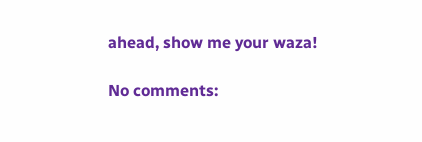ahead, show me your waza!

No comments: